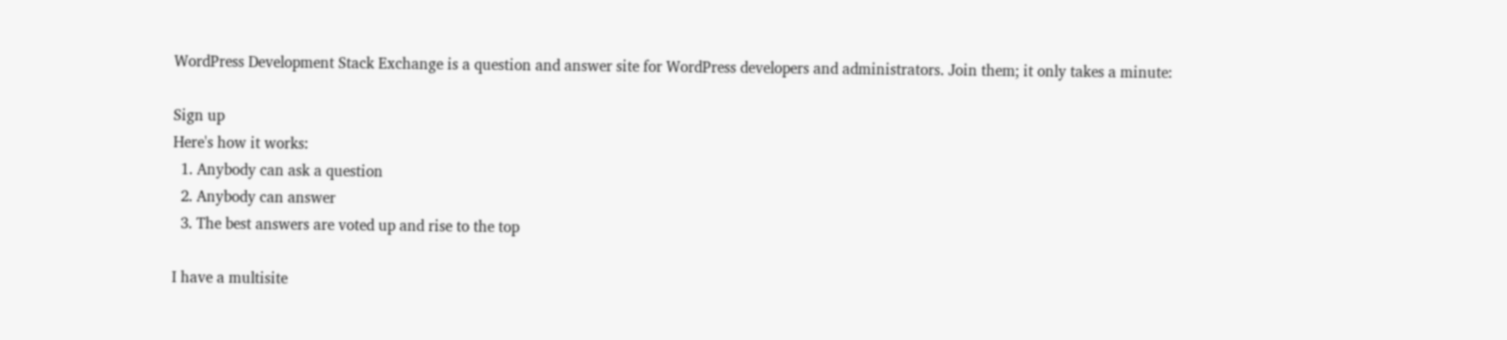WordPress Development Stack Exchange is a question and answer site for WordPress developers and administrators. Join them; it only takes a minute:

Sign up
Here's how it works:
  1. Anybody can ask a question
  2. Anybody can answer
  3. The best answers are voted up and rise to the top

I have a multisite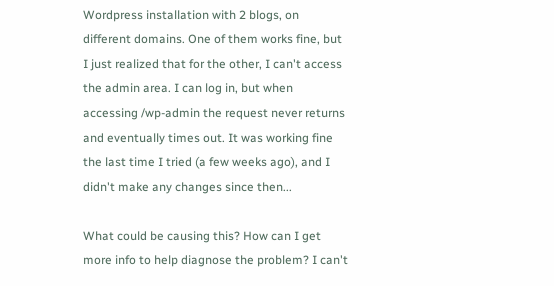Wordpress installation with 2 blogs, on different domains. One of them works fine, but I just realized that for the other, I can't access the admin area. I can log in, but when accessing /wp-admin the request never returns and eventually times out. It was working fine the last time I tried (a few weeks ago), and I didn't make any changes since then...

What could be causing this? How can I get more info to help diagnose the problem? I can't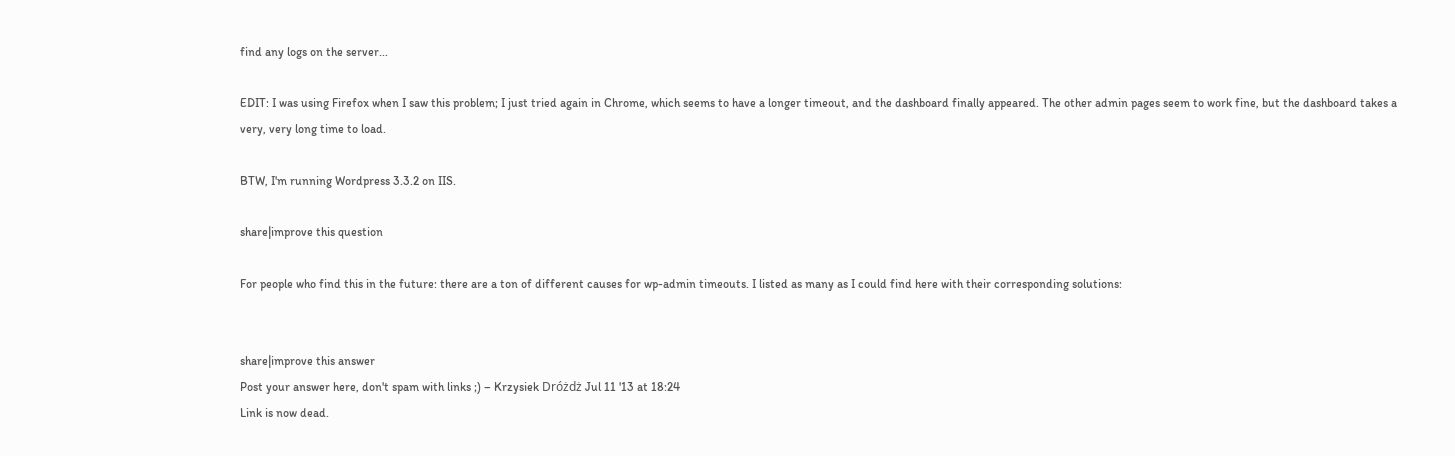find any logs on the server...

EDIT: I was using Firefox when I saw this problem; I just tried again in Chrome, which seems to have a longer timeout, and the dashboard finally appeared. The other admin pages seem to work fine, but the dashboard takes a very, very long time to load.

BTW, I'm running Wordpress 3.3.2 on IIS.

share|improve this question

For people who find this in the future: there are a ton of different causes for wp-admin timeouts. I listed as many as I could find here with their corresponding solutions:


share|improve this answer
Post your answer here, don't spam with links ;) – Krzysiek Dróżdż Jul 11 '13 at 18:24
Link is now dead.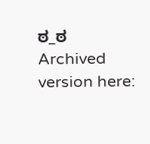ಠ_ಠ Archived version here: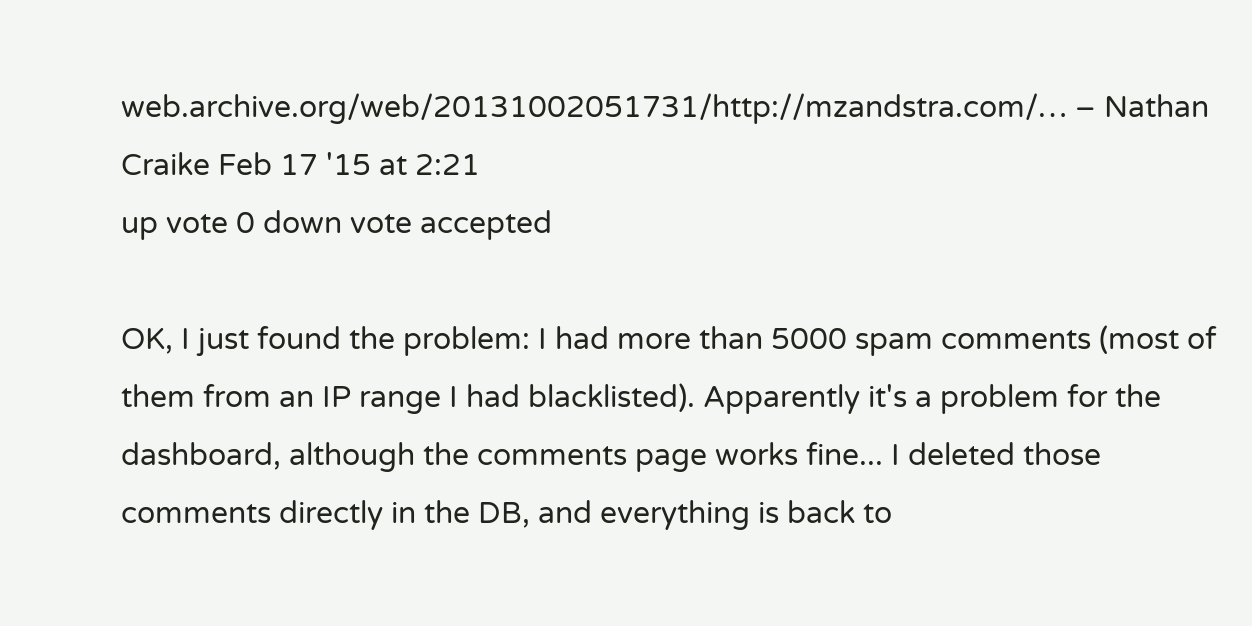web.archive.org/web/20131002051731/http://mzandstra.com/… – Nathan Craike Feb 17 '15 at 2:21
up vote 0 down vote accepted

OK, I just found the problem: I had more than 5000 spam comments (most of them from an IP range I had blacklisted). Apparently it's a problem for the dashboard, although the comments page works fine... I deleted those comments directly in the DB, and everything is back to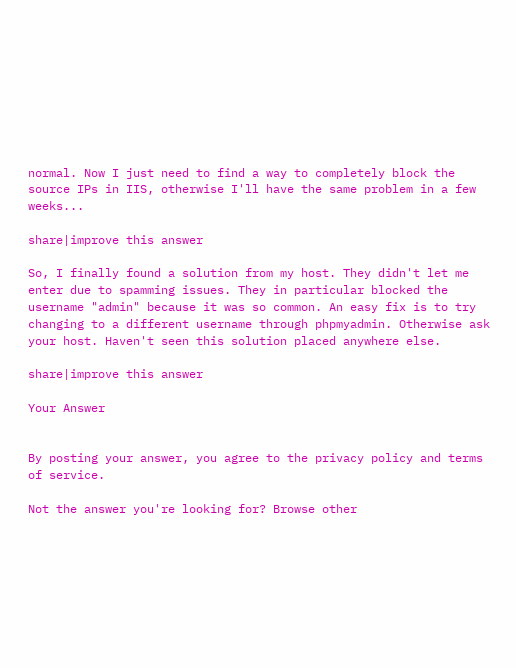normal. Now I just need to find a way to completely block the source IPs in IIS, otherwise I'll have the same problem in a few weeks...

share|improve this answer

So, I finally found a solution from my host. They didn't let me enter due to spamming issues. They in particular blocked the username "admin" because it was so common. An easy fix is to try changing to a different username through phpmyadmin. Otherwise ask your host. Haven't seen this solution placed anywhere else.

share|improve this answer

Your Answer


By posting your answer, you agree to the privacy policy and terms of service.

Not the answer you're looking for? Browse other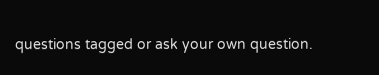questions tagged or ask your own question.